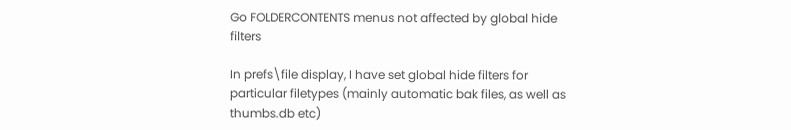Go FOLDERCONTENTS menus not affected by global hide filters

In prefs\file display, I have set global hide filters for particular filetypes (mainly automatic bak files, as well as thumbs.db etc)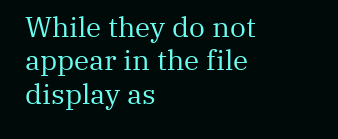While they do not appear in the file display as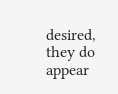desired, they do appear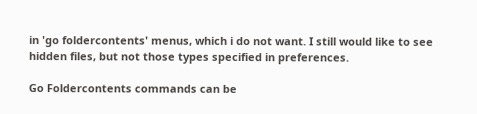in 'go foldercontents' menus, which i do not want. I still would like to see hidden files, but not those types specified in preferences.

Go Foldercontents commands can be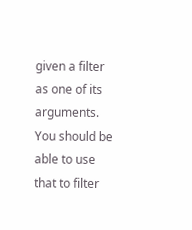given a filter as one of its arguments. You should be able to use that to filter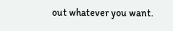out whatever you want.